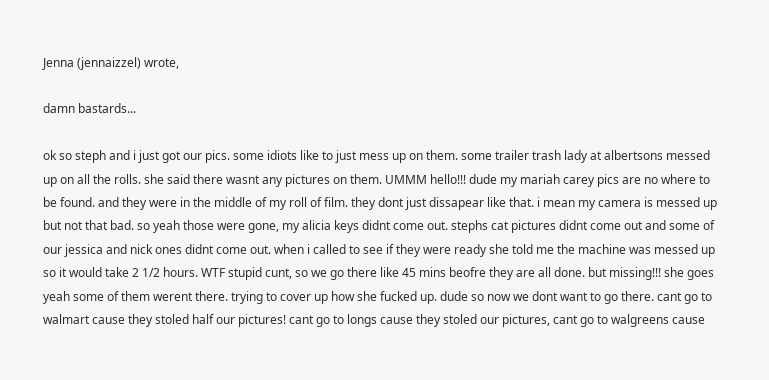Jenna (jennaizzel) wrote,

damn bastards...

ok so steph and i just got our pics. some idiots like to just mess up on them. some trailer trash lady at albertsons messed up on all the rolls. she said there wasnt any pictures on them. UMMM hello!!! dude my mariah carey pics are no where to be found. and they were in the middle of my roll of film. they dont just dissapear like that. i mean my camera is messed up but not that bad. so yeah those were gone, my alicia keys didnt come out. stephs cat pictures didnt come out and some of our jessica and nick ones didnt come out. when i called to see if they were ready she told me the machine was messed up so it would take 2 1/2 hours. WTF stupid cunt, so we go there like 45 mins beofre they are all done. but missing!!! she goes yeah some of them werent there. trying to cover up how she fucked up. dude so now we dont want to go there. cant go to walmart cause they stoled half our pictures! cant go to longs cause they stoled our pictures, cant go to walgreens cause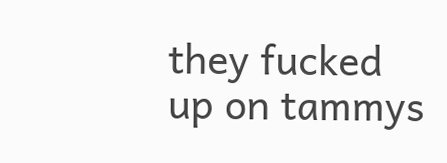they fucked up on tammys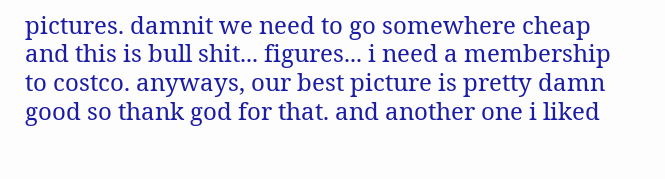pictures. damnit we need to go somewhere cheap and this is bull shit... figures... i need a membership to costco. anyways, our best picture is pretty damn good so thank god for that. and another one i liked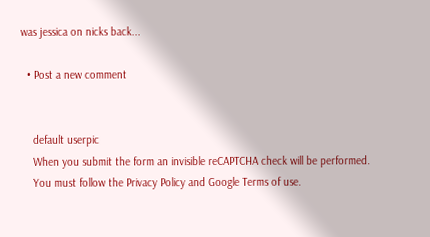was jessica on nicks back...

  • Post a new comment


    default userpic
    When you submit the form an invisible reCAPTCHA check will be performed.
    You must follow the Privacy Policy and Google Terms of use.